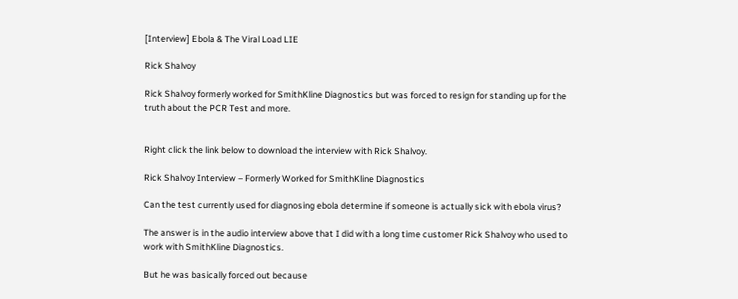[Interview] Ebola & The Viral Load LIE

Rick Shalvoy

Rick Shalvoy formerly worked for SmithKline Diagnostics but was forced to resign for standing up for the truth about the PCR Test and more.


Right click the link below to download the interview with Rick Shalvoy.

Rick Shalvoy Interview – Formerly Worked for SmithKline Diagnostics

Can the test currently used for diagnosing ebola determine if someone is actually sick with ebola virus?

The answer is in the audio interview above that I did with a long time customer Rick Shalvoy who used to work with SmithKline Diagnostics.

But he was basically forced out because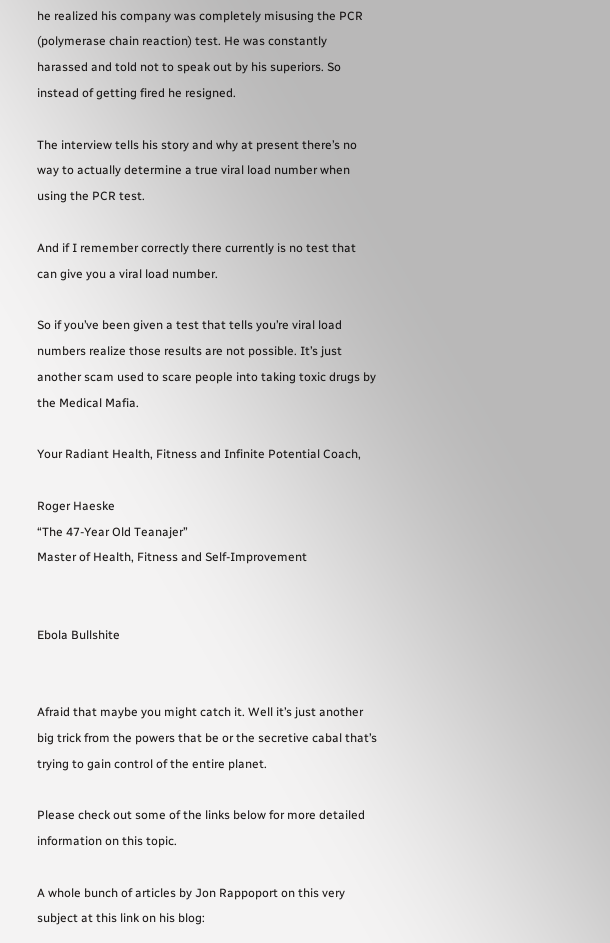he realized his company was completely misusing the PCR (polymerase chain reaction) test. He was constantly harassed and told not to speak out by his superiors. So instead of getting fired he resigned.

The interview tells his story and why at present there’s no way to actually determine a true viral load number when using the PCR test.

And if I remember correctly there currently is no test that can give you a viral load number.

So if you’ve been given a test that tells you’re viral load numbers realize those results are not possible. It’s just another scam used to scare people into taking toxic drugs by the Medical Mafia.

Your Radiant Health, Fitness and Infinite Potential Coach,

Roger Haeske
“The 47-Year Old Teanajer”
Master of Health, Fitness and Self-Improvement


Ebola Bullshite


Afraid that maybe you might catch it. Well it’s just another big trick from the powers that be or the secretive cabal that’s trying to gain control of the entire planet.

Please check out some of the links below for more detailed information on this topic.

A whole bunch of articles by Jon Rappoport on this very subject at this link on his blog: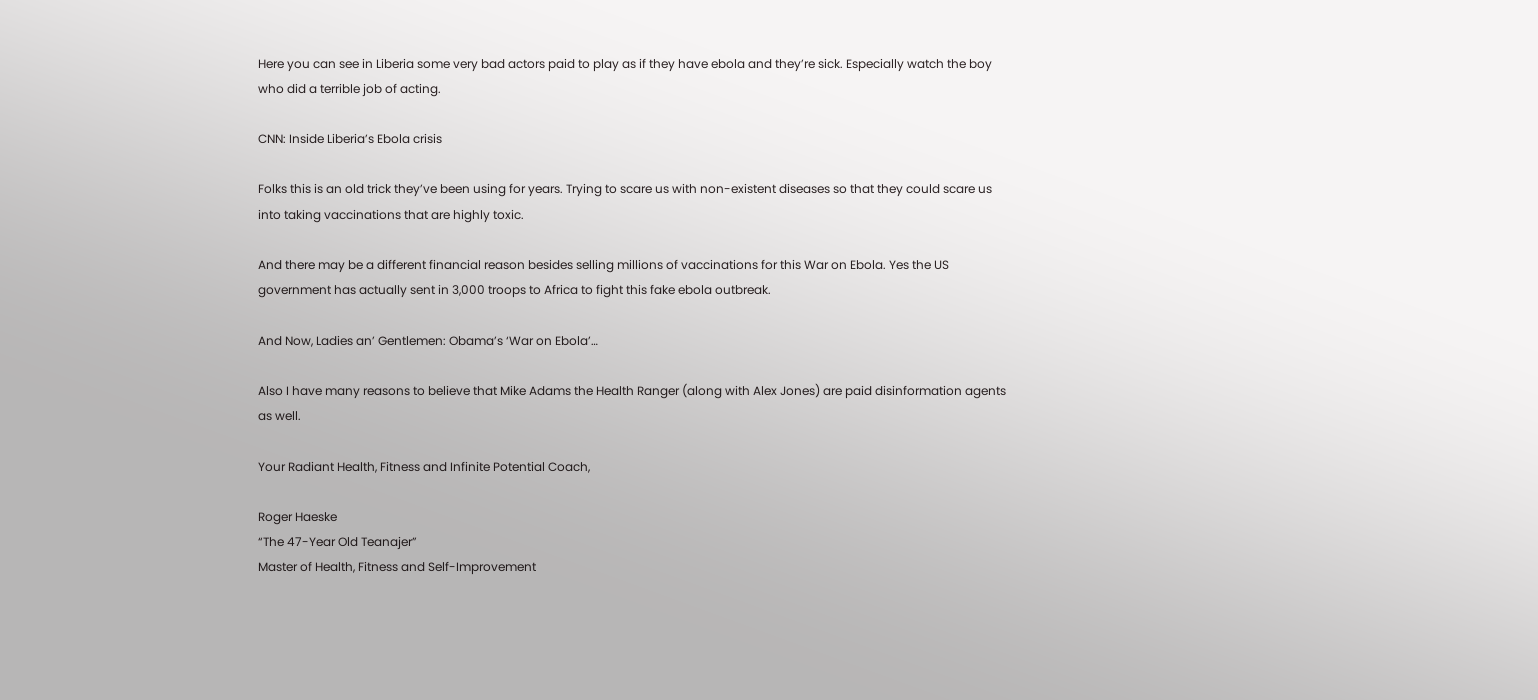Here you can see in Liberia some very bad actors paid to play as if they have ebola and they’re sick. Especially watch the boy who did a terrible job of acting.

CNN: Inside Liberia’s Ebola crisis

Folks this is an old trick they’ve been using for years. Trying to scare us with non-existent diseases so that they could scare us into taking vaccinations that are highly toxic.

And there may be a different financial reason besides selling millions of vaccinations for this War on Ebola. Yes the US government has actually sent in 3,000 troops to Africa to fight this fake ebola outbreak.

And Now, Ladies an’ Gentlemen: Obama’s ‘War on Ebola’…

Also I have many reasons to believe that Mike Adams the Health Ranger (along with Alex Jones) are paid disinformation agents as well.

Your Radiant Health, Fitness and Infinite Potential Coach,

Roger Haeske
“The 47-Year Old Teanajer”
Master of Health, Fitness and Self-Improvement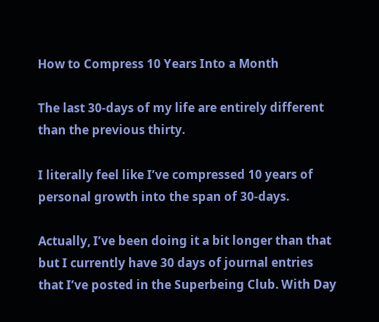How to Compress 10 Years Into a Month

The last 30-days of my life are entirely different than the previous thirty.

I literally feel like I’ve compressed 10 years of personal growth into the span of 30-days.

Actually, I’ve been doing it a bit longer than that but I currently have 30 days of journal entries that I’ve posted in the Superbeing Club. With Day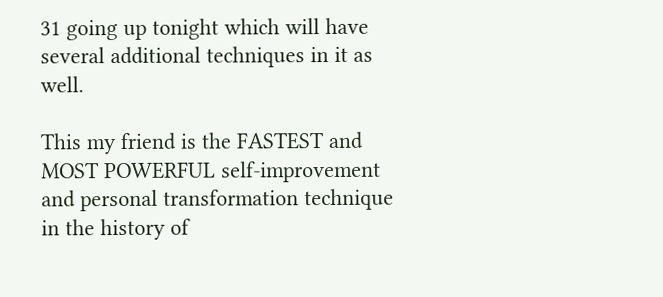31 going up tonight which will have several additional techniques in it as well.

This my friend is the FASTEST and MOST POWERFUL self-improvement and personal transformation technique in the history of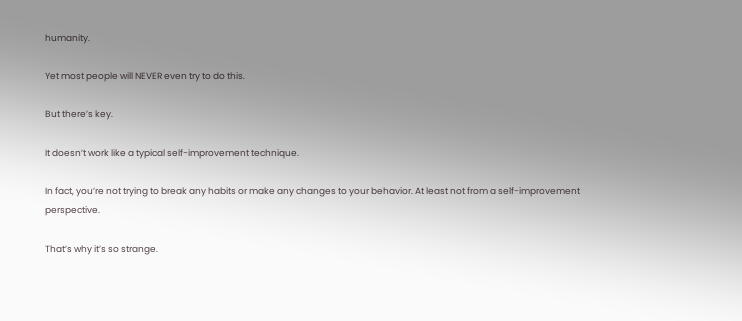humanity.

Yet most people will NEVER even try to do this.

But there’s key.

It doesn’t work like a typical self-improvement technique.

In fact, you’re not trying to break any habits or make any changes to your behavior. At least not from a self-improvement perspective.

That’s why it’s so strange.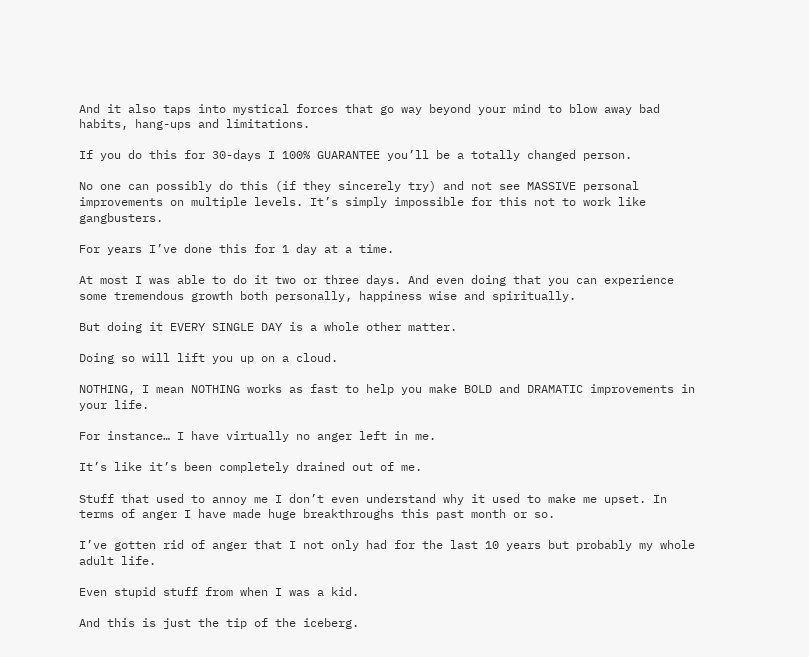And it also taps into mystical forces that go way beyond your mind to blow away bad habits, hang-ups and limitations.

If you do this for 30-days I 100% GUARANTEE you’ll be a totally changed person.

No one can possibly do this (if they sincerely try) and not see MASSIVE personal improvements on multiple levels. It’s simply impossible for this not to work like gangbusters.

For years I’ve done this for 1 day at a time.

At most I was able to do it two or three days. And even doing that you can experience some tremendous growth both personally, happiness wise and spiritually.

But doing it EVERY SINGLE DAY is a whole other matter.

Doing so will lift you up on a cloud.

NOTHING, I mean NOTHING works as fast to help you make BOLD and DRAMATIC improvements in your life.

For instance… I have virtually no anger left in me.

It’s like it’s been completely drained out of me.

Stuff that used to annoy me I don’t even understand why it used to make me upset. In terms of anger I have made huge breakthroughs this past month or so.

I’ve gotten rid of anger that I not only had for the last 10 years but probably my whole adult life.

Even stupid stuff from when I was a kid.

And this is just the tip of the iceberg.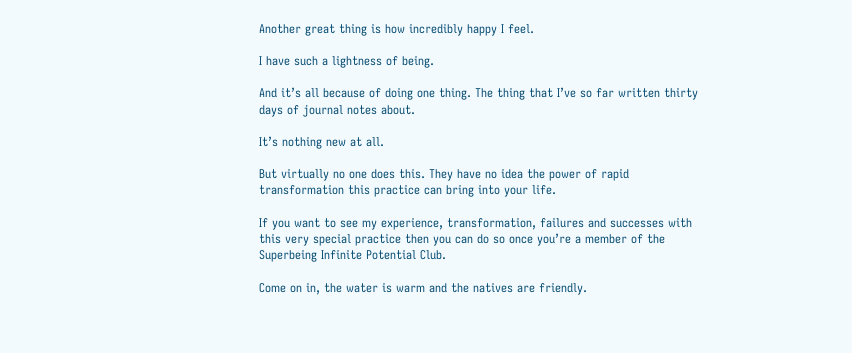Another great thing is how incredibly happy I feel.

I have such a lightness of being.

And it’s all because of doing one thing. The thing that I’ve so far written thirty days of journal notes about.

It’s nothing new at all.

But virtually no one does this. They have no idea the power of rapid transformation this practice can bring into your life.

If you want to see my experience, transformation, failures and successes with this very special practice then you can do so once you’re a member of the Superbeing Infinite Potential Club.

Come on in, the water is warm and the natives are friendly.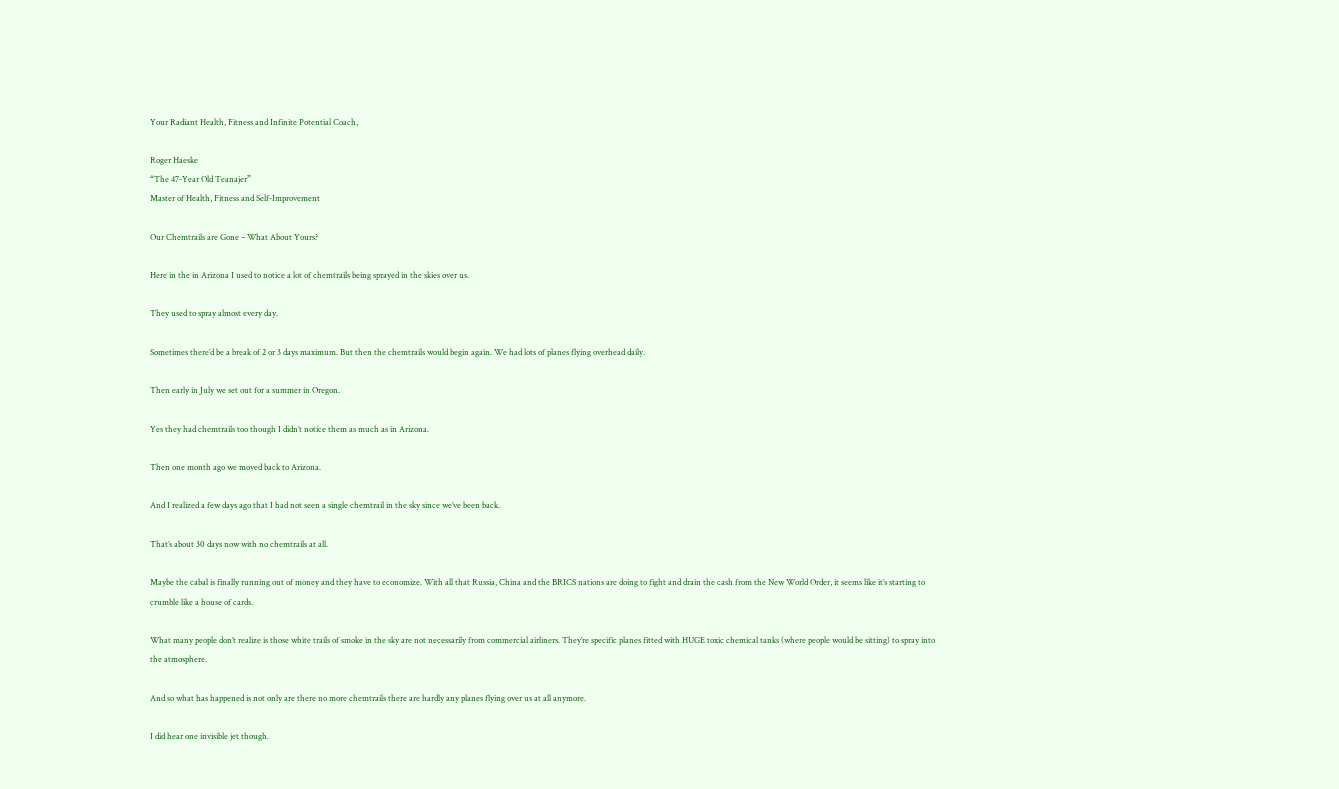Your Radiant Health, Fitness and Infinite Potential Coach,

Roger Haeske
“The 47-Year Old Teanajer”
Master of Health, Fitness and Self-Improvement

Our Chemtrails are Gone – What About Yours?

Here in the in Arizona I used to notice a lot of chemtrails being sprayed in the skies over us.

They used to spray almost every day.

Sometimes there’d be a break of 2 or 3 days maximum. But then the chemtrails would begin again. We had lots of planes flying overhead daily.

Then early in July we set out for a summer in Oregon.

Yes they had chemtrails too though I didn’t notice them as much as in Arizona.

Then one month ago we moved back to Arizona.

And I realized a few days ago that I had not seen a single chemtrail in the sky since we’ve been back.

That’s about 30 days now with no chemtrails at all.

Maybe the cabal is finally running out of money and they have to economize. With all that Russia, China and the BRICS nations are doing to fight and drain the cash from the New World Order, it seems like it’s starting to crumble like a house of cards.

What many people don’t realize is those white trails of smoke in the sky are not necessarily from commercial airliners. They’re specific planes fitted with HUGE toxic chemical tanks (where people would be sitting) to spray into the atmosphere.

And so what has happened is not only are there no more chemtrails there are hardly any planes flying over us at all anymore.

I did hear one invisible jet though.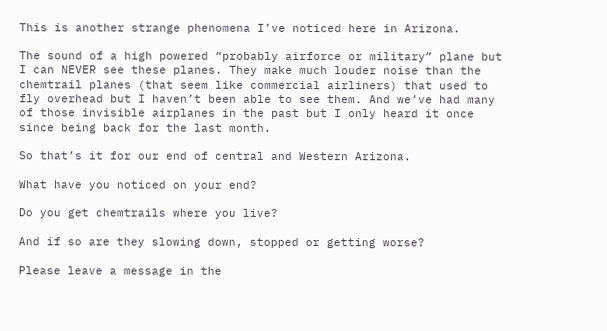This is another strange phenomena I’ve noticed here in Arizona.

The sound of a high powered “probably airforce or military” plane but I can NEVER see these planes. They make much louder noise than the chemtrail planes (that seem like commercial airliners) that used to fly overhead but I haven’t been able to see them. And we’ve had many of those invisible airplanes in the past but I only heard it once since being back for the last month.

So that’s it for our end of central and Western Arizona.

What have you noticed on your end?

Do you get chemtrails where you live?

And if so are they slowing down, stopped or getting worse?

Please leave a message in the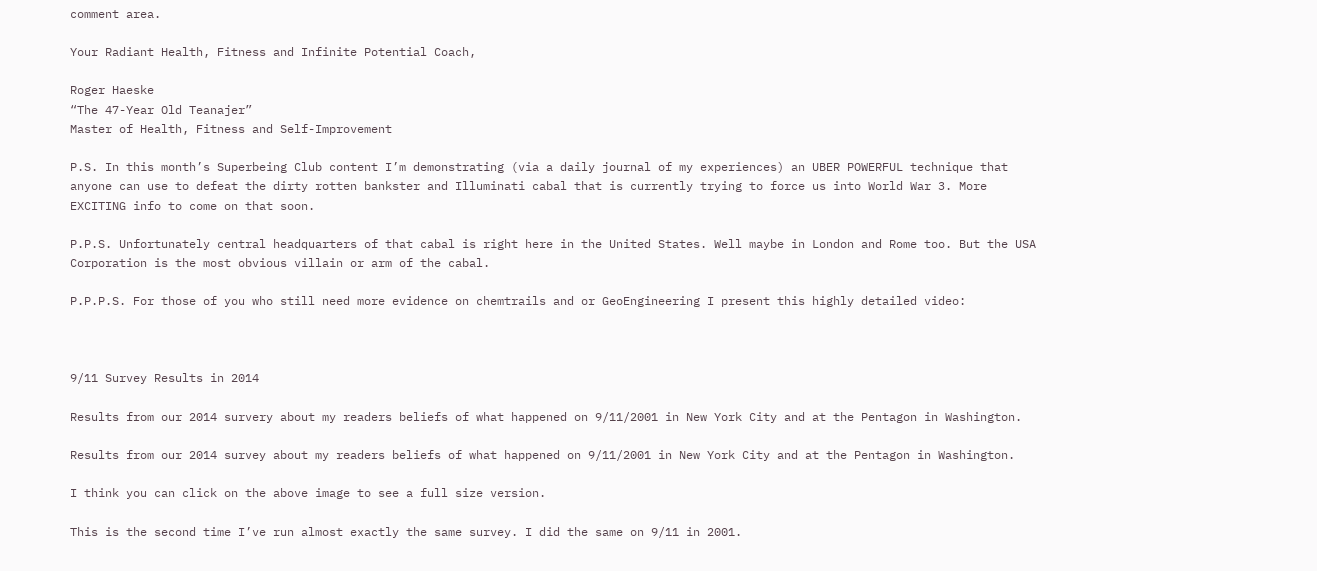comment area.

Your Radiant Health, Fitness and Infinite Potential Coach,

Roger Haeske
“The 47-Year Old Teanajer”
Master of Health, Fitness and Self-Improvement

P.S. In this month’s Superbeing Club content I’m demonstrating (via a daily journal of my experiences) an UBER POWERFUL technique that anyone can use to defeat the dirty rotten bankster and Illuminati cabal that is currently trying to force us into World War 3. More EXCITING info to come on that soon.

P.P.S. Unfortunately central headquarters of that cabal is right here in the United States. Well maybe in London and Rome too. But the USA Corporation is the most obvious villain or arm of the cabal.

P.P.P.S. For those of you who still need more evidence on chemtrails and or GeoEngineering I present this highly detailed video:



9/11 Survey Results in 2014

Results from our 2014 survery about my readers beliefs of what happened on 9/11/2001 in New York City and at the Pentagon in Washington.

Results from our 2014 survey about my readers beliefs of what happened on 9/11/2001 in New York City and at the Pentagon in Washington.

I think you can click on the above image to see a full size version.

This is the second time I’ve run almost exactly the same survey. I did the same on 9/11 in 2001.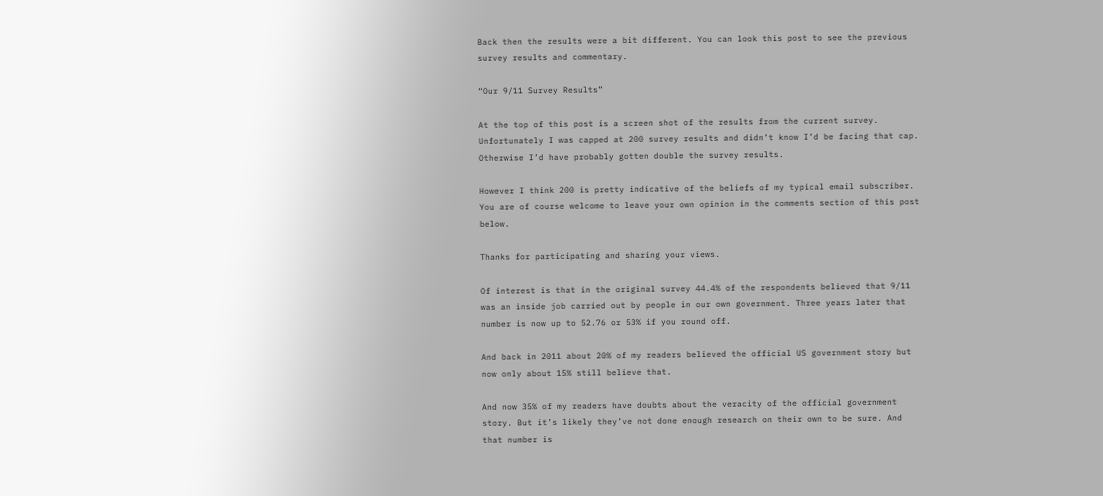Back then the results were a bit different. You can look this post to see the previous survey results and commentary.

“Our 9/11 Survey Results”

At the top of this post is a screen shot of the results from the current survey. Unfortunately I was capped at 200 survey results and didn’t know I’d be facing that cap. Otherwise I’d have probably gotten double the survey results.

However I think 200 is pretty indicative of the beliefs of my typical email subscriber. You are of course welcome to leave your own opinion in the comments section of this post below.

Thanks for participating and sharing your views.

Of interest is that in the original survey 44.4% of the respondents believed that 9/11 was an inside job carried out by people in our own government. Three years later that number is now up to 52.76 or 53% if you round off.

And back in 2011 about 20% of my readers believed the official US government story but now only about 15% still believe that.

And now 35% of my readers have doubts about the veracity of the official government story. But it’s likely they’ve not done enough research on their own to be sure. And that number is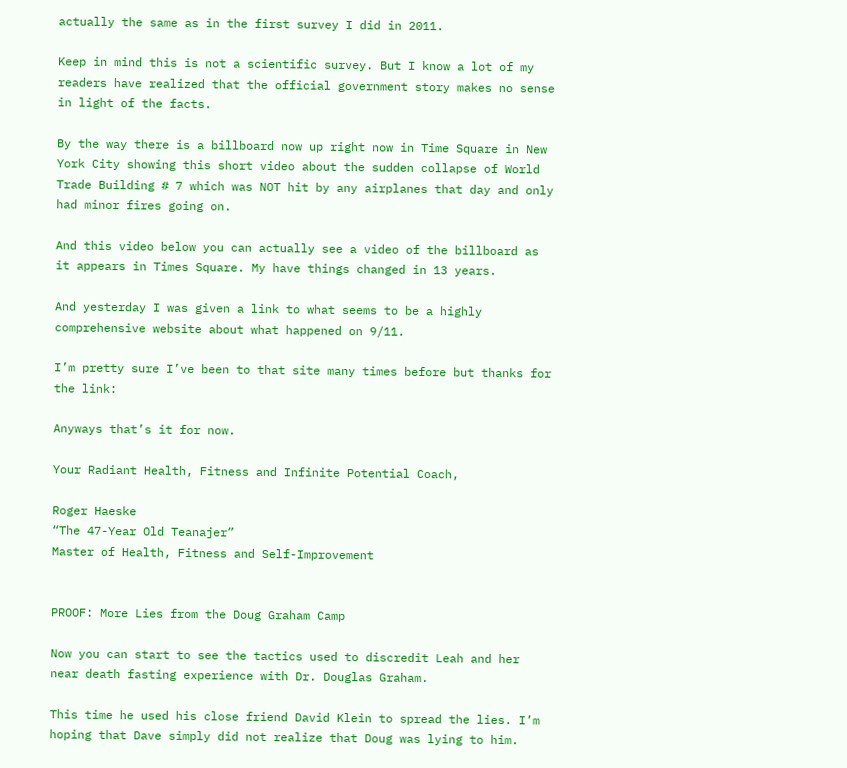actually the same as in the first survey I did in 2011.

Keep in mind this is not a scientific survey. But I know a lot of my readers have realized that the official government story makes no sense in light of the facts.

By the way there is a billboard now up right now in Time Square in New York City showing this short video about the sudden collapse of World Trade Building # 7 which was NOT hit by any airplanes that day and only had minor fires going on.

And this video below you can actually see a video of the billboard as it appears in Times Square. My have things changed in 13 years.

And yesterday I was given a link to what seems to be a highly comprehensive website about what happened on 9/11.

I’m pretty sure I’ve been to that site many times before but thanks for the link:

Anyways that’s it for now.

Your Radiant Health, Fitness and Infinite Potential Coach,

Roger Haeske
“The 47-Year Old Teanajer”
Master of Health, Fitness and Self-Improvement


PROOF: More Lies from the Doug Graham Camp

Now you can start to see the tactics used to discredit Leah and her near death fasting experience with Dr. Douglas Graham.

This time he used his close friend David Klein to spread the lies. I’m hoping that Dave simply did not realize that Doug was lying to him.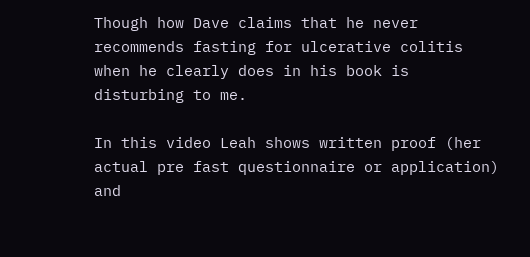Though how Dave claims that he never recommends fasting for ulcerative colitis when he clearly does in his book is disturbing to me.

In this video Leah shows written proof (her actual pre fast questionnaire or application) and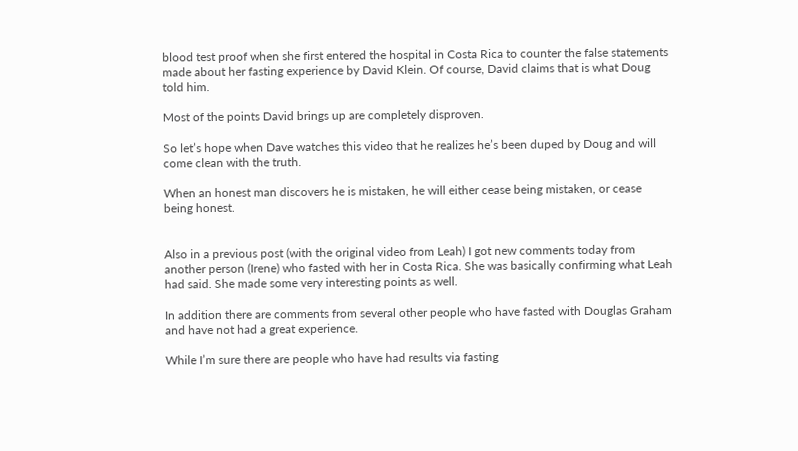blood test proof when she first entered the hospital in Costa Rica to counter the false statements made about her fasting experience by David Klein. Of course, David claims that is what Doug told him.

Most of the points David brings up are completely disproven.

So let’s hope when Dave watches this video that he realizes he’s been duped by Doug and will come clean with the truth.

When an honest man discovers he is mistaken, he will either cease being mistaken, or cease being honest.


Also in a previous post (with the original video from Leah) I got new comments today from another person (Irene) who fasted with her in Costa Rica. She was basically confirming what Leah had said. She made some very interesting points as well.

In addition there are comments from several other people who have fasted with Douglas Graham and have not had a great experience.

While I’m sure there are people who have had results via fasting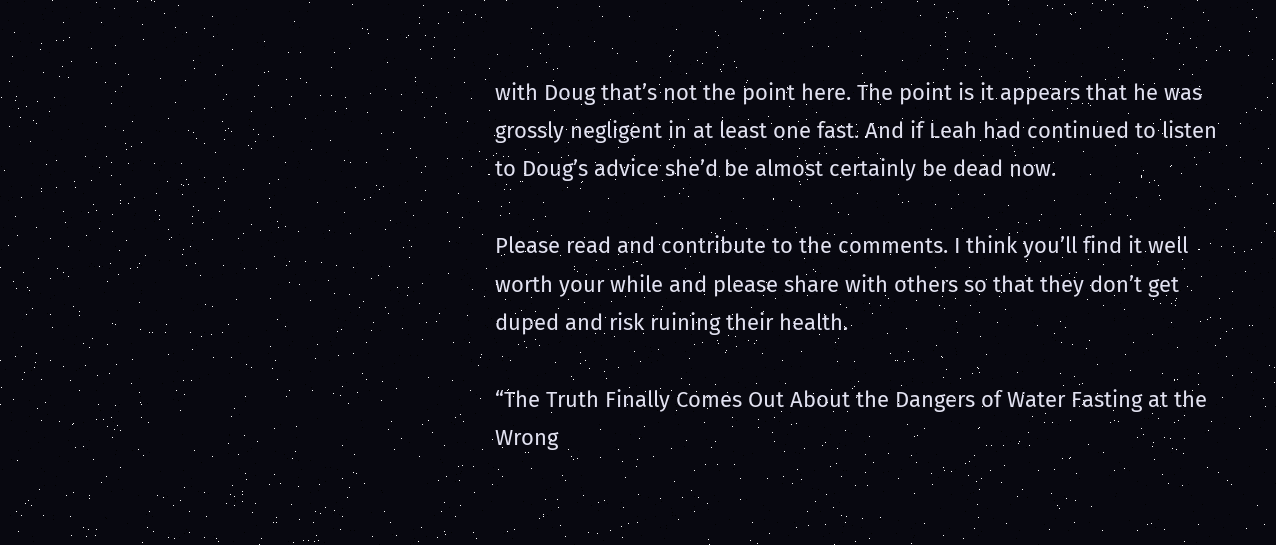with Doug that’s not the point here. The point is it appears that he was grossly negligent in at least one fast. And if Leah had continued to listen to Doug’s advice she’d be almost certainly be dead now.

Please read and contribute to the comments. I think you’ll find it well worth your while and please share with others so that they don’t get duped and risk ruining their health.

“The Truth Finally Comes Out About the Dangers of Water Fasting at the Wrong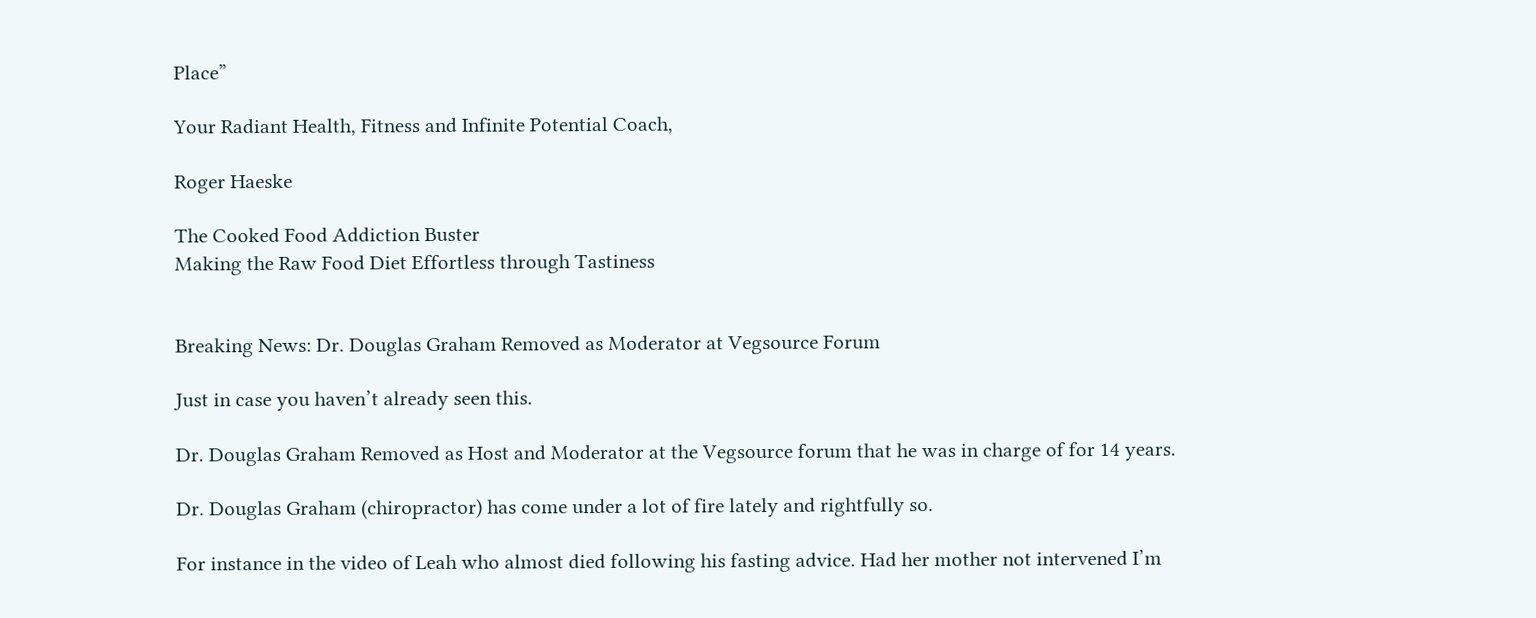Place”

Your Radiant Health, Fitness and Infinite Potential Coach,

Roger Haeske

The Cooked Food Addiction Buster
Making the Raw Food Diet Effortless through Tastiness


Breaking News: Dr. Douglas Graham Removed as Moderator at Vegsource Forum

Just in case you haven’t already seen this.

Dr. Douglas Graham Removed as Host and Moderator at the Vegsource forum that he was in charge of for 14 years.

Dr. Douglas Graham (chiropractor) has come under a lot of fire lately and rightfully so.

For instance in the video of Leah who almost died following his fasting advice. Had her mother not intervened I’m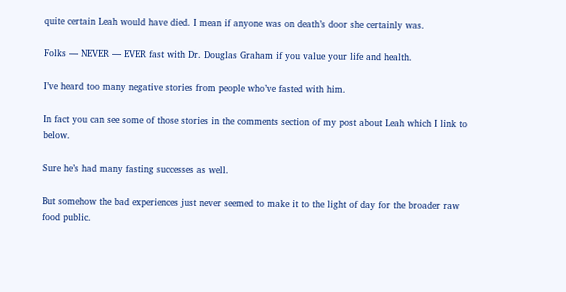quite certain Leah would have died. I mean if anyone was on death’s door she certainly was.

Folks — NEVER — EVER fast with Dr. Douglas Graham if you value your life and health.

I’ve heard too many negative stories from people who’ve fasted with him.

In fact you can see some of those stories in the comments section of my post about Leah which I link to below.

Sure he’s had many fasting successes as well.

But somehow the bad experiences just never seemed to make it to the light of day for the broader raw food public.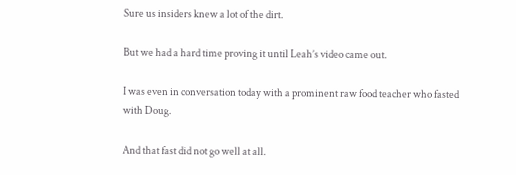Sure us insiders knew a lot of the dirt.

But we had a hard time proving it until Leah’s video came out.

I was even in conversation today with a prominent raw food teacher who fasted with Doug.

And that fast did not go well at all.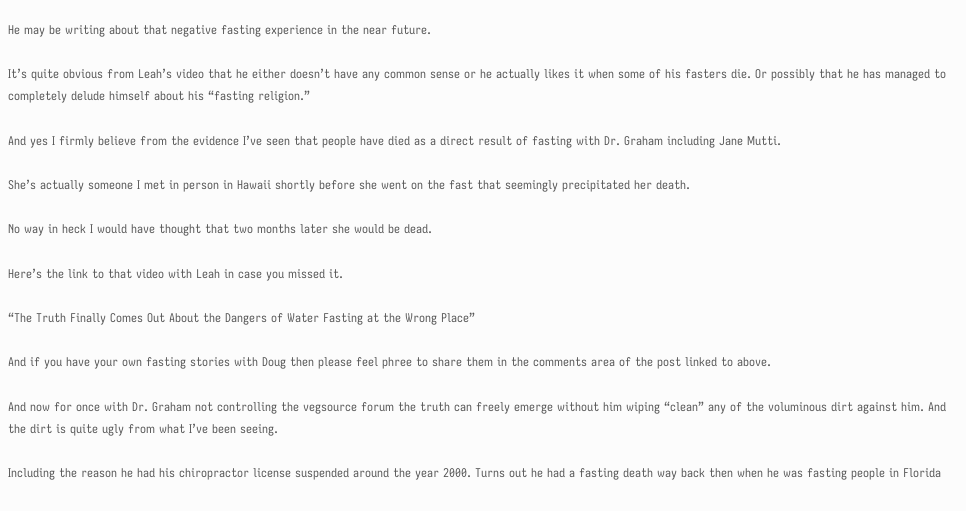He may be writing about that negative fasting experience in the near future.

It’s quite obvious from Leah’s video that he either doesn’t have any common sense or he actually likes it when some of his fasters die. Or possibly that he has managed to completely delude himself about his “fasting religion.”

And yes I firmly believe from the evidence I’ve seen that people have died as a direct result of fasting with Dr. Graham including Jane Mutti.

She’s actually someone I met in person in Hawaii shortly before she went on the fast that seemingly precipitated her death.

No way in heck I would have thought that two months later she would be dead.

Here’s the link to that video with Leah in case you missed it.

“The Truth Finally Comes Out About the Dangers of Water Fasting at the Wrong Place”

And if you have your own fasting stories with Doug then please feel phree to share them in the comments area of the post linked to above.

And now for once with Dr. Graham not controlling the vegsource forum the truth can freely emerge without him wiping “clean” any of the voluminous dirt against him. And the dirt is quite ugly from what I’ve been seeing.

Including the reason he had his chiropractor license suspended around the year 2000. Turns out he had a fasting death way back then when he was fasting people in Florida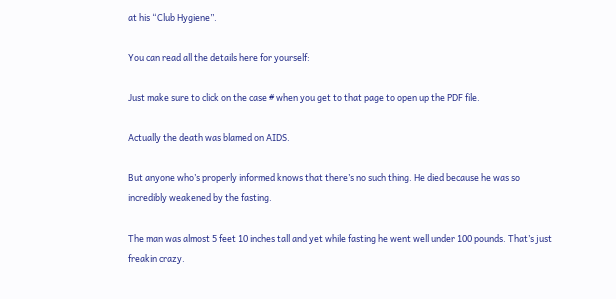at his “Club Hygiene”.

You can read all the details here for yourself:

Just make sure to click on the case # when you get to that page to open up the PDF file.

Actually the death was blamed on AIDS.

But anyone who’s properly informed knows that there’s no such thing. He died because he was so incredibly weakened by the fasting.

The man was almost 5 feet 10 inches tall and yet while fasting he went well under 100 pounds. That’s just freakin crazy.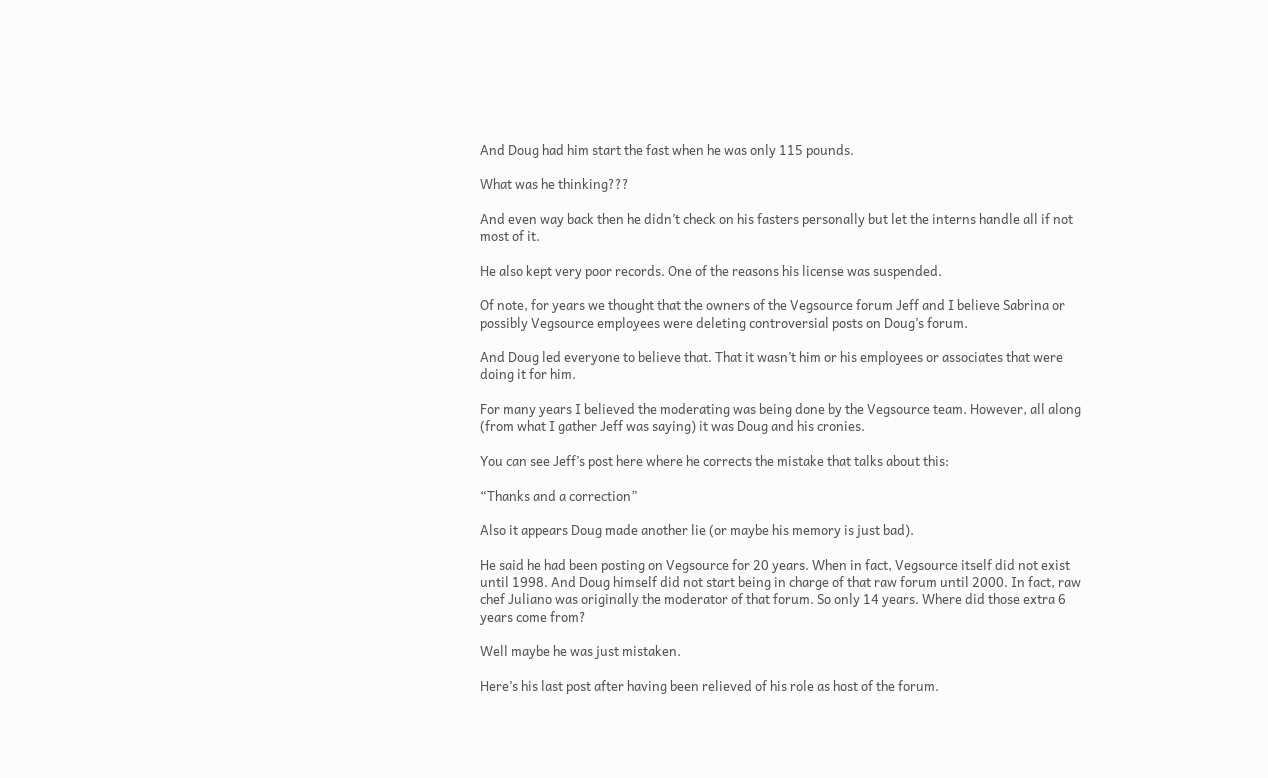And Doug had him start the fast when he was only 115 pounds.

What was he thinking???

And even way back then he didn’t check on his fasters personally but let the interns handle all if not most of it.

He also kept very poor records. One of the reasons his license was suspended.

Of note, for years we thought that the owners of the Vegsource forum Jeff and I believe Sabrina or possibly Vegsource employees were deleting controversial posts on Doug’s forum.

And Doug led everyone to believe that. That it wasn’t him or his employees or associates that were doing it for him.

For many years I believed the moderating was being done by the Vegsource team. However, all along (from what I gather Jeff was saying) it was Doug and his cronies.

You can see Jeff’s post here where he corrects the mistake that talks about this:

“Thanks and a correction”

Also it appears Doug made another lie (or maybe his memory is just bad).

He said he had been posting on Vegsource for 20 years. When in fact, Vegsource itself did not exist until 1998. And Doug himself did not start being in charge of that raw forum until 2000. In fact, raw chef Juliano was originally the moderator of that forum. So only 14 years. Where did those extra 6 years come from?

Well maybe he was just mistaken.

Here’s his last post after having been relieved of his role as host of the forum.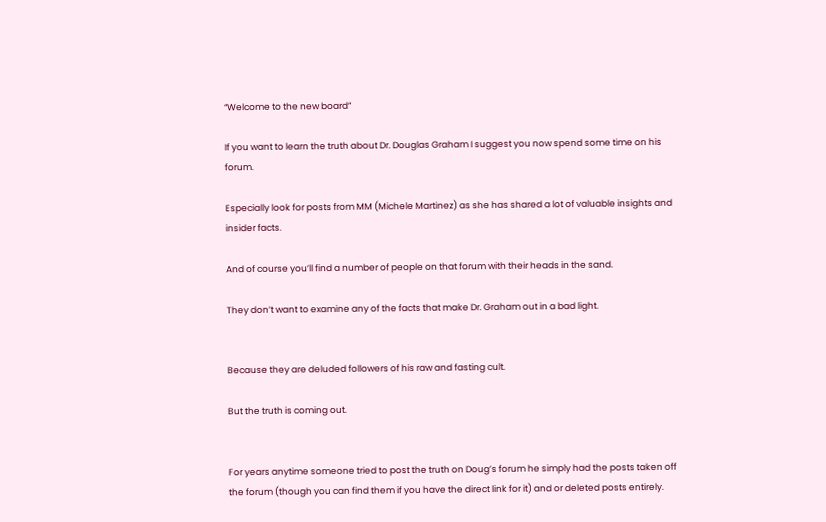“Welcome to the new board”

If you want to learn the truth about Dr. Douglas Graham I suggest you now spend some time on his forum.

Especially look for posts from MM (Michele Martinez) as she has shared a lot of valuable insights and insider facts.

And of course you’ll find a number of people on that forum with their heads in the sand.

They don’t want to examine any of the facts that make Dr. Graham out in a bad light.


Because they are deluded followers of his raw and fasting cult.

But the truth is coming out.


For years anytime someone tried to post the truth on Doug’s forum he simply had the posts taken off the forum (though you can find them if you have the direct link for it) and or deleted posts entirely.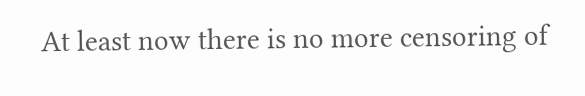At least now there is no more censoring of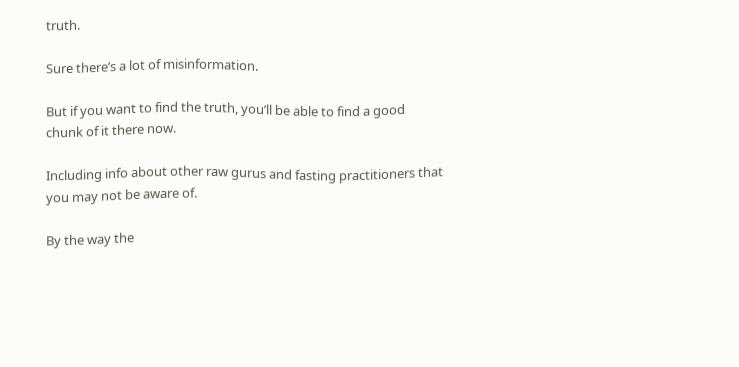truth.

Sure there’s a lot of misinformation.

But if you want to find the truth, you’ll be able to find a good chunk of it there now.

Including info about other raw gurus and fasting practitioners that you may not be aware of.

By the way the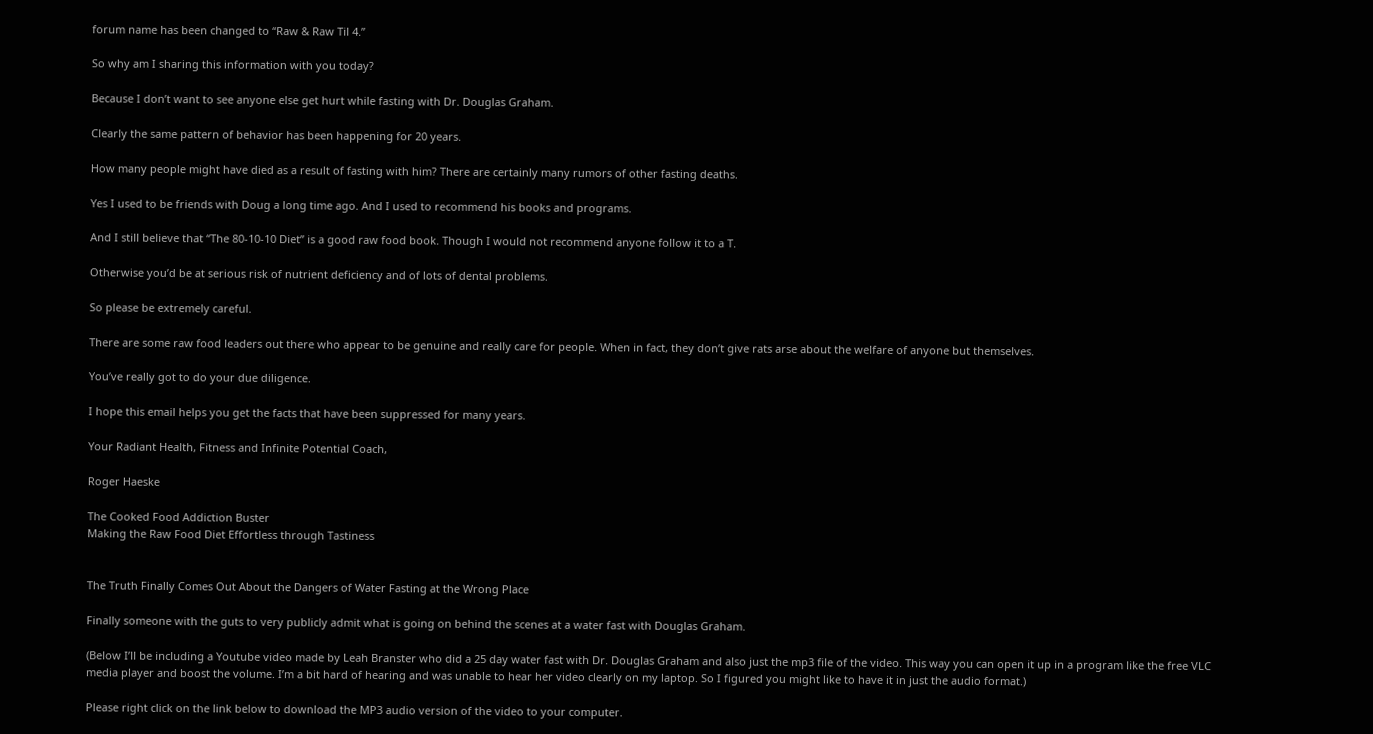forum name has been changed to “Raw & Raw Til 4.”

So why am I sharing this information with you today?

Because I don’t want to see anyone else get hurt while fasting with Dr. Douglas Graham.

Clearly the same pattern of behavior has been happening for 20 years.

How many people might have died as a result of fasting with him? There are certainly many rumors of other fasting deaths.

Yes I used to be friends with Doug a long time ago. And I used to recommend his books and programs.

And I still believe that “The 80-10-10 Diet” is a good raw food book. Though I would not recommend anyone follow it to a T.

Otherwise you’d be at serious risk of nutrient deficiency and of lots of dental problems.

So please be extremely careful.

There are some raw food leaders out there who appear to be genuine and really care for people. When in fact, they don’t give rats arse about the welfare of anyone but themselves.

You’ve really got to do your due diligence.

I hope this email helps you get the facts that have been suppressed for many years.

Your Radiant Health, Fitness and Infinite Potential Coach,

Roger Haeske

The Cooked Food Addiction Buster
Making the Raw Food Diet Effortless through Tastiness


The Truth Finally Comes Out About the Dangers of Water Fasting at the Wrong Place

Finally someone with the guts to very publicly admit what is going on behind the scenes at a water fast with Douglas Graham.

(Below I’ll be including a Youtube video made by Leah Branster who did a 25 day water fast with Dr. Douglas Graham and also just the mp3 file of the video. This way you can open it up in a program like the free VLC media player and boost the volume. I’m a bit hard of hearing and was unable to hear her video clearly on my laptop. So I figured you might like to have it in just the audio format.)

Please right click on the link below to download the MP3 audio version of the video to your computer.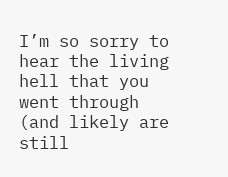I’m so sorry to hear the living hell that you went through (and likely are still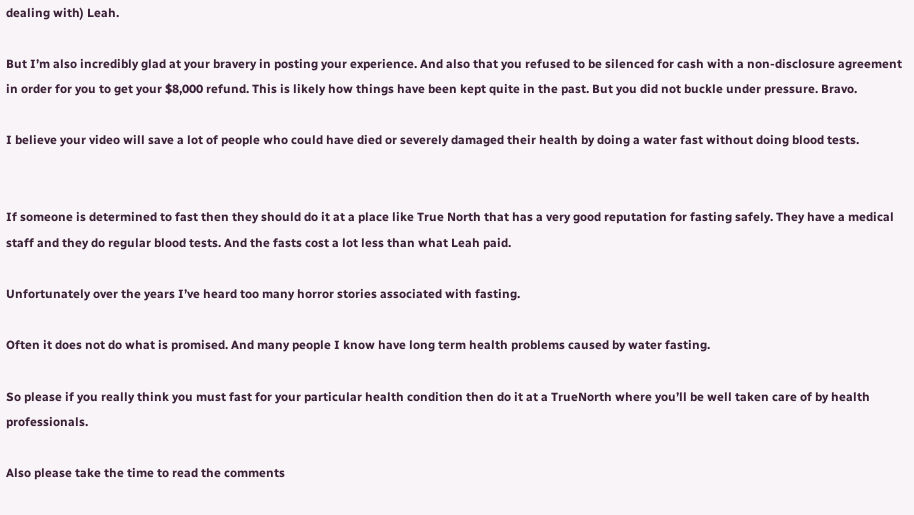dealing with) Leah.

But I’m also incredibly glad at your bravery in posting your experience. And also that you refused to be silenced for cash with a non-disclosure agreement in order for you to get your $8,000 refund. This is likely how things have been kept quite in the past. But you did not buckle under pressure. Bravo.

I believe your video will save a lot of people who could have died or severely damaged their health by doing a water fast without doing blood tests.


If someone is determined to fast then they should do it at a place like True North that has a very good reputation for fasting safely. They have a medical staff and they do regular blood tests. And the fasts cost a lot less than what Leah paid.

Unfortunately over the years I’ve heard too many horror stories associated with fasting.

Often it does not do what is promised. And many people I know have long term health problems caused by water fasting.

So please if you really think you must fast for your particular health condition then do it at a TrueNorth where you’ll be well taken care of by health professionals.

Also please take the time to read the comments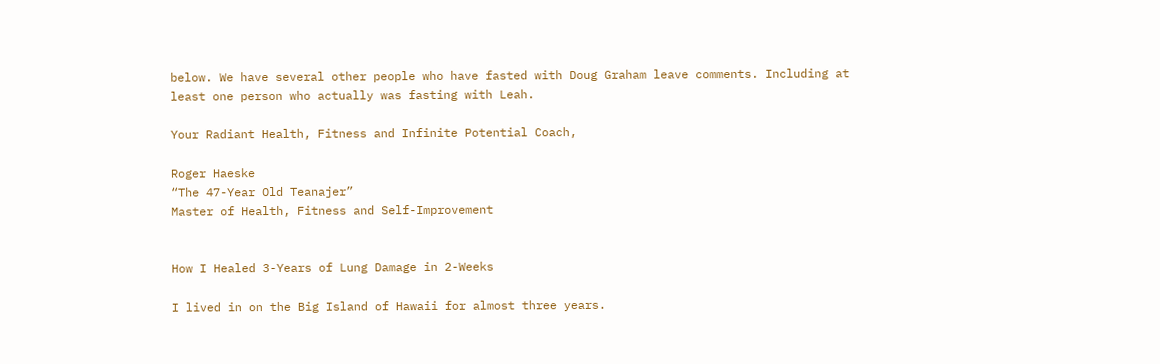below. We have several other people who have fasted with Doug Graham leave comments. Including at least one person who actually was fasting with Leah.

Your Radiant Health, Fitness and Infinite Potential Coach,

Roger Haeske
“The 47-Year Old Teanajer”
Master of Health, Fitness and Self-Improvement


How I Healed 3-Years of Lung Damage in 2-Weeks

I lived in on the Big Island of Hawaii for almost three years.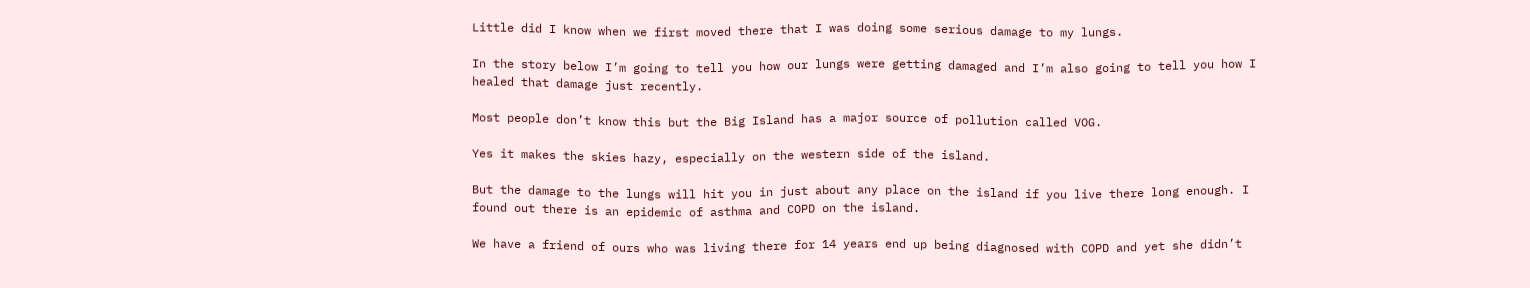Little did I know when we first moved there that I was doing some serious damage to my lungs.

In the story below I’m going to tell you how our lungs were getting damaged and I’m also going to tell you how I healed that damage just recently.

Most people don’t know this but the Big Island has a major source of pollution called VOG.

Yes it makes the skies hazy, especially on the western side of the island.

But the damage to the lungs will hit you in just about any place on the island if you live there long enough. I found out there is an epidemic of asthma and COPD on the island.

We have a friend of ours who was living there for 14 years end up being diagnosed with COPD and yet she didn’t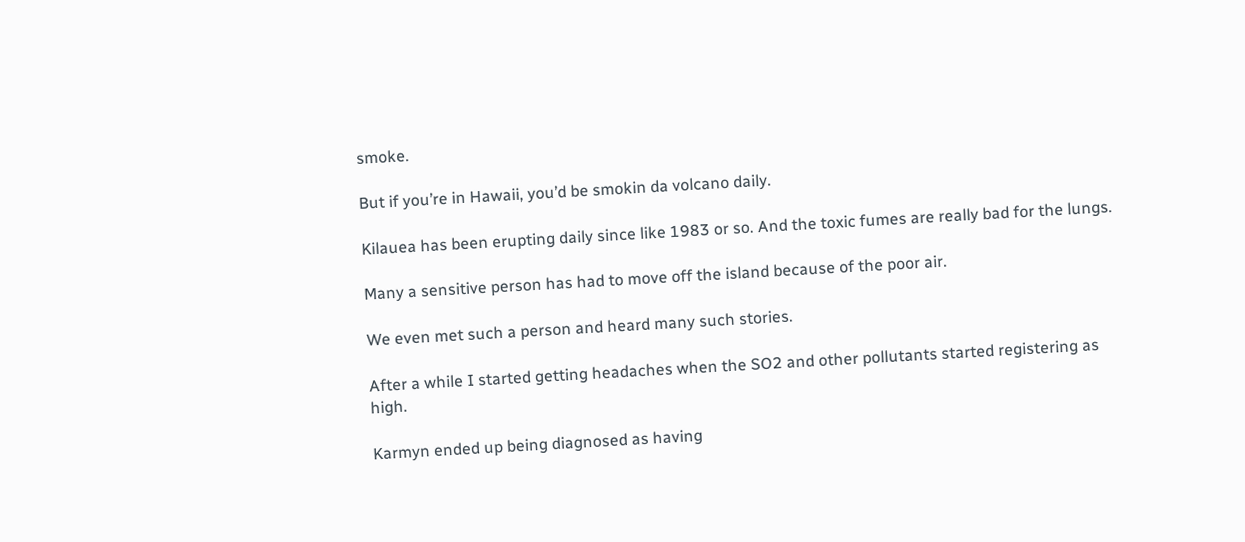smoke.

But if you’re in Hawaii, you’d be smokin da volcano daily.

Kilauea has been erupting daily since like 1983 or so. And the toxic fumes are really bad for the lungs.

Many a sensitive person has had to move off the island because of the poor air.

We even met such a person and heard many such stories.

After a while I started getting headaches when the SO2 and other pollutants started registering as high.

Karmyn ended up being diagnosed as having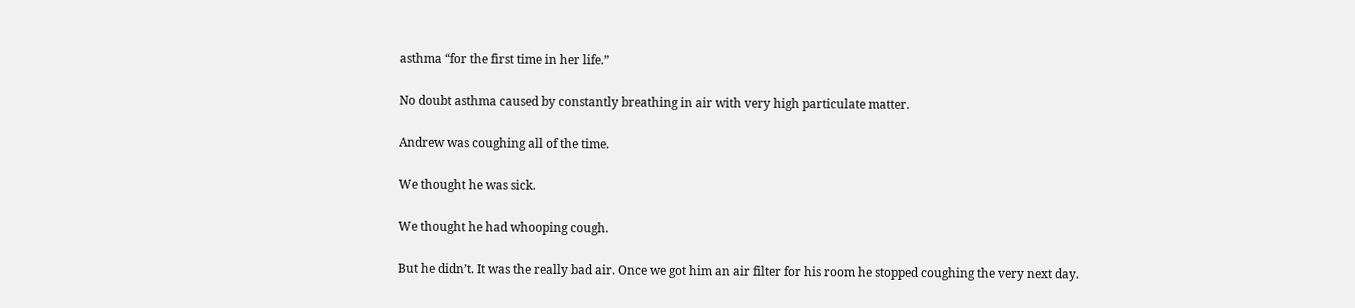asthma “for the first time in her life.”

No doubt asthma caused by constantly breathing in air with very high particulate matter.

Andrew was coughing all of the time.

We thought he was sick.

We thought he had whooping cough.

But he didn’t. It was the really bad air. Once we got him an air filter for his room he stopped coughing the very next day.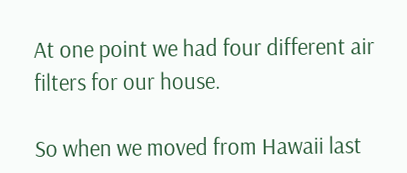At one point we had four different air filters for our house.

So when we moved from Hawaii last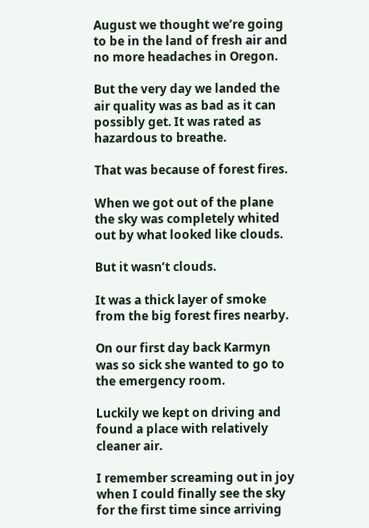August we thought we’re going to be in the land of fresh air and no more headaches in Oregon.

But the very day we landed the air quality was as bad as it can possibly get. It was rated as hazardous to breathe.

That was because of forest fires.

When we got out of the plane the sky was completely whited out by what looked like clouds.

But it wasn’t clouds.

It was a thick layer of smoke from the big forest fires nearby.

On our first day back Karmyn was so sick she wanted to go to the emergency room.

Luckily we kept on driving and found a place with relatively cleaner air.

I remember screaming out in joy when I could finally see the sky for the first time since arriving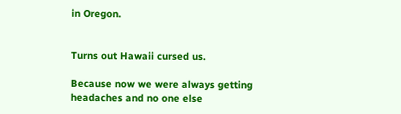in Oregon.


Turns out Hawaii cursed us.

Because now we were always getting headaches and no one else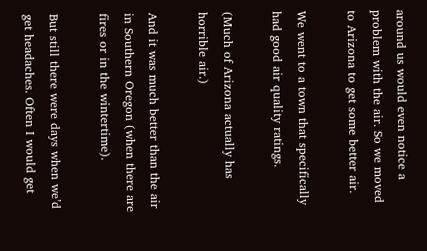around us would even notice a problem with the air. So we moved to Arizona to get some better air.

We went to a town that specifically had good air quality ratings.

(Much of Arizona actually has horrible air.)

And it was much better than the air in Southern Oregon (when there are fires or in the wintertime).

But still there were days when we’d get headaches. Often I would get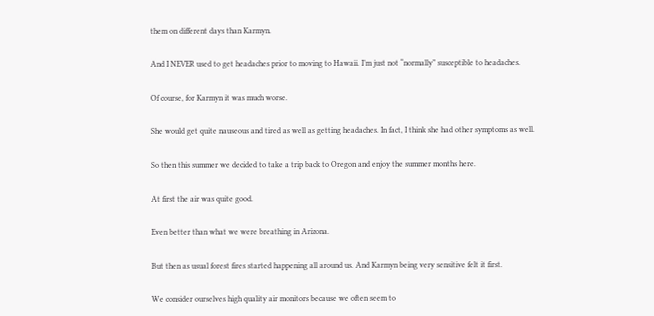them on different days than Karmyn.

And I NEVER used to get headaches prior to moving to Hawaii. I’m just not “normally” susceptible to headaches.

Of course, for Karmyn it was much worse.

She would get quite nauseous and tired as well as getting headaches. In fact, I think she had other symptoms as well.

So then this summer we decided to take a trip back to Oregon and enjoy the summer months here.

At first the air was quite good.

Even better than what we were breathing in Arizona.

But then as usual forest fires started happening all around us. And Karmyn being very sensitive felt it first.

We consider ourselves high quality air monitors because we often seem to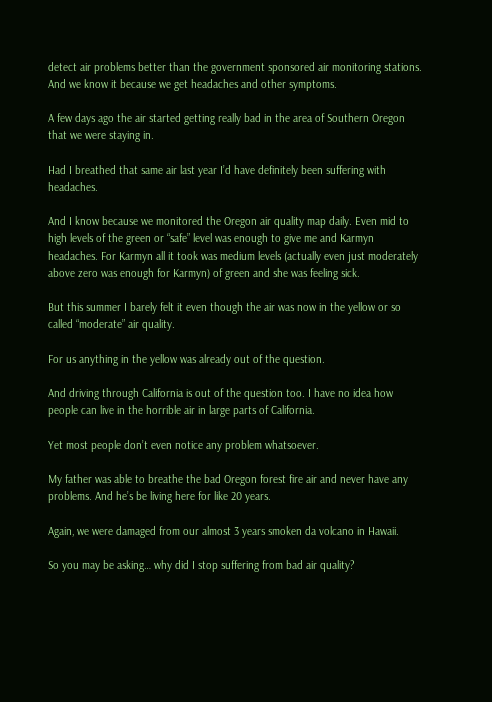detect air problems better than the government sponsored air monitoring stations. And we know it because we get headaches and other symptoms.

A few days ago the air started getting really bad in the area of Southern Oregon that we were staying in.

Had I breathed that same air last year I’d have definitely been suffering with headaches.

And I know because we monitored the Oregon air quality map daily. Even mid to high levels of the green or “safe” level was enough to give me and Karmyn headaches. For Karmyn all it took was medium levels (actually even just moderately above zero was enough for Karmyn) of green and she was feeling sick.

But this summer I barely felt it even though the air was now in the yellow or so called “moderate” air quality.

For us anything in the yellow was already out of the question.

And driving through California is out of the question too. I have no idea how people can live in the horrible air in large parts of California.

Yet most people don’t even notice any problem whatsoever.

My father was able to breathe the bad Oregon forest fire air and never have any problems. And he’s be living here for like 20 years.

Again, we were damaged from our almost 3 years smoken da volcano in Hawaii.

So you may be asking… why did I stop suffering from bad air quality?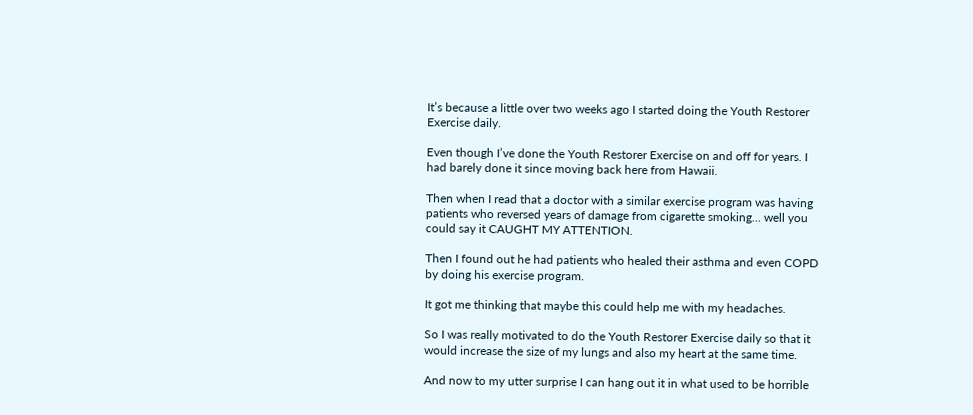It’s because a little over two weeks ago I started doing the Youth Restorer Exercise daily.

Even though I’ve done the Youth Restorer Exercise on and off for years. I had barely done it since moving back here from Hawaii.

Then when I read that a doctor with a similar exercise program was having patients who reversed years of damage from cigarette smoking… well you could say it CAUGHT MY ATTENTION.

Then I found out he had patients who healed their asthma and even COPD by doing his exercise program.

It got me thinking that maybe this could help me with my headaches.

So I was really motivated to do the Youth Restorer Exercise daily so that it would increase the size of my lungs and also my heart at the same time.

And now to my utter surprise I can hang out it in what used to be horrible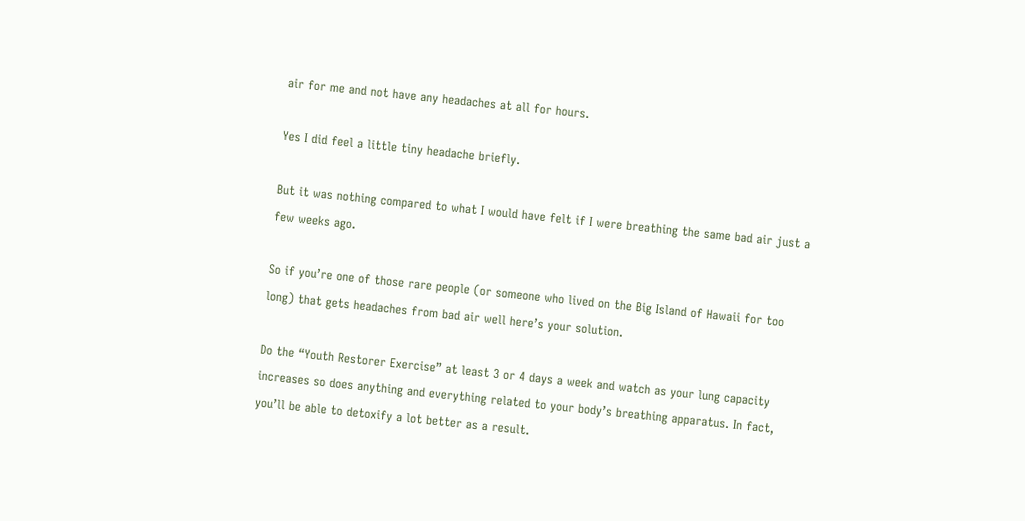air for me and not have any headaches at all for hours.

Yes I did feel a little tiny headache briefly.

But it was nothing compared to what I would have felt if I were breathing the same bad air just a few weeks ago.

So if you’re one of those rare people (or someone who lived on the Big Island of Hawaii for too long) that gets headaches from bad air well here’s your solution.

Do the “Youth Restorer Exercise” at least 3 or 4 days a week and watch as your lung capacity increases so does anything and everything related to your body’s breathing apparatus. In fact, you’ll be able to detoxify a lot better as a result.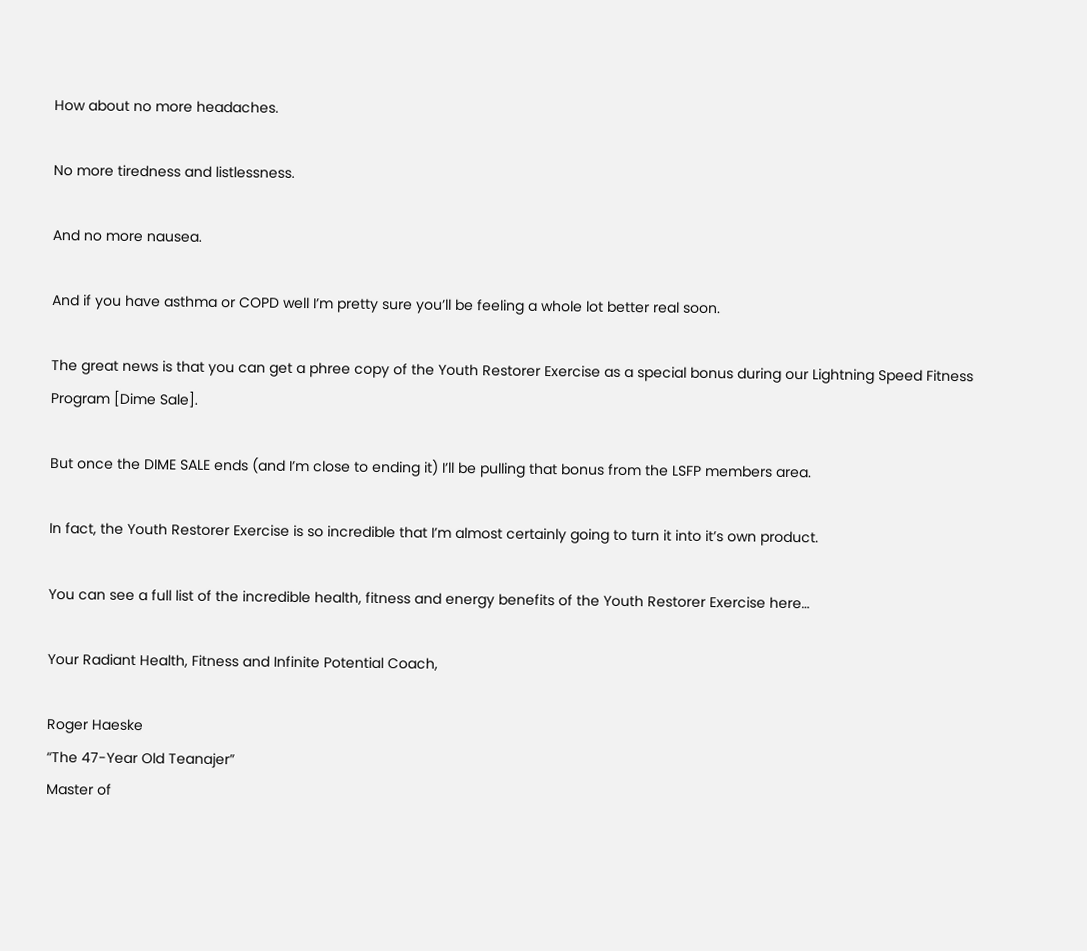How about no more headaches.

No more tiredness and listlessness.

And no more nausea.

And if you have asthma or COPD well I’m pretty sure you’ll be feeling a whole lot better real soon.

The great news is that you can get a phree copy of the Youth Restorer Exercise as a special bonus during our Lightning Speed Fitness Program [Dime Sale].

But once the DIME SALE ends (and I’m close to ending it) I’ll be pulling that bonus from the LSFP members area.

In fact, the Youth Restorer Exercise is so incredible that I’m almost certainly going to turn it into it’s own product.

You can see a full list of the incredible health, fitness and energy benefits of the Youth Restorer Exercise here…

Your Radiant Health, Fitness and Infinite Potential Coach,

Roger Haeske
“The 47-Year Old Teanajer”
Master of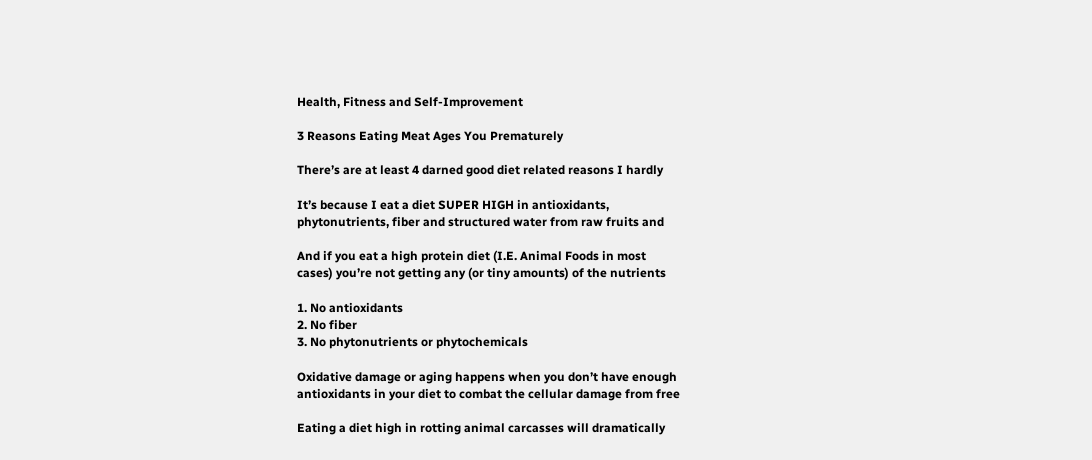Health, Fitness and Self-Improvement

3 Reasons Eating Meat Ages You Prematurely

There’s are at least 4 darned good diet related reasons I hardly

It’s because I eat a diet SUPER HIGH in antioxidants,
phytonutrients, fiber and structured water from raw fruits and

And if you eat a high protein diet (I.E. Animal Foods in most
cases) you’re not getting any (or tiny amounts) of the nutrients

1. No antioxidants
2. No fiber
3. No phytonutrients or phytochemicals

Oxidative damage or aging happens when you don’t have enough
antioxidants in your diet to combat the cellular damage from free

Eating a diet high in rotting animal carcasses will dramatically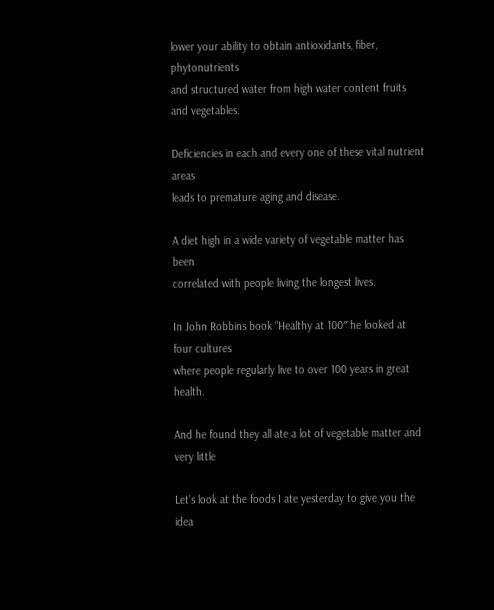lower your ability to obtain antioxidants, fiber, phytonutrients
and structured water from high water content fruits and vegetables.

Deficiencies in each and every one of these vital nutrient areas
leads to premature aging and disease.

A diet high in a wide variety of vegetable matter has been
correlated with people living the longest lives.

In John Robbins book “Healthy at 100″ he looked at four cultures
where people regularly live to over 100 years in great health.

And he found they all ate a lot of vegetable matter and very little

Let’s look at the foods I ate yesterday to give you the idea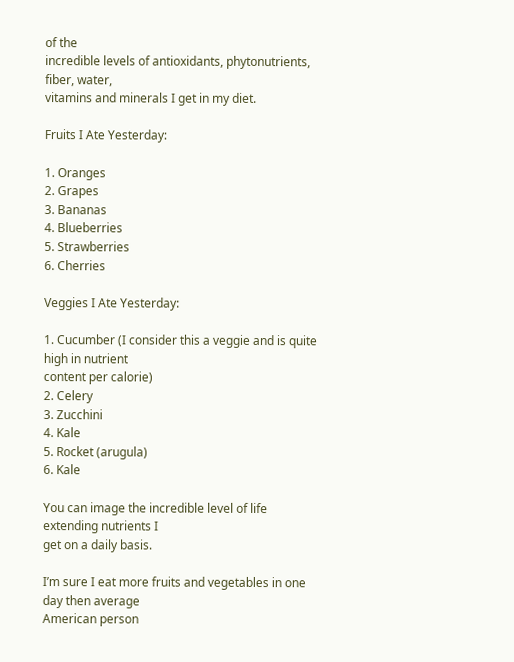of the
incredible levels of antioxidants, phytonutrients, fiber, water,
vitamins and minerals I get in my diet.

Fruits I Ate Yesterday:

1. Oranges
2. Grapes
3. Bananas
4. Blueberries
5. Strawberries
6. Cherries

Veggies I Ate Yesterday:

1. Cucumber (I consider this a veggie and is quite high in nutrient
content per calorie)
2. Celery
3. Zucchini
4. Kale
5. Rocket (arugula)
6. Kale

You can image the incredible level of life extending nutrients I
get on a daily basis.

I’m sure I eat more fruits and vegetables in one day then average
American person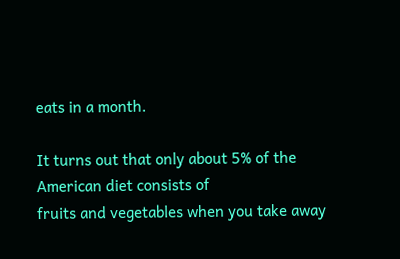eats in a month.

It turns out that only about 5% of the American diet consists of
fruits and vegetables when you take away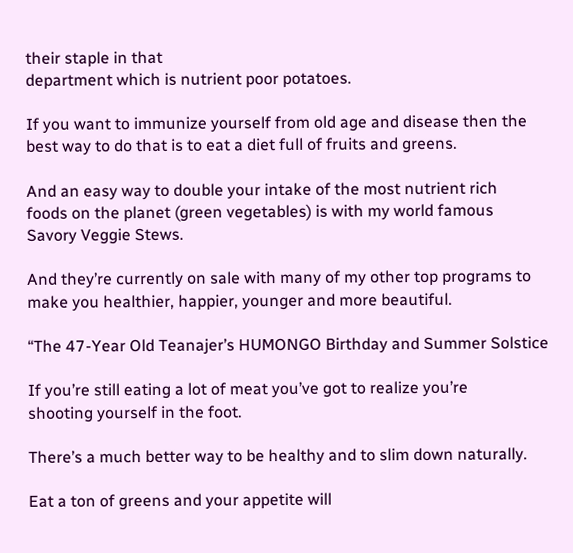their staple in that
department which is nutrient poor potatoes.

If you want to immunize yourself from old age and disease then the
best way to do that is to eat a diet full of fruits and greens.

And an easy way to double your intake of the most nutrient rich
foods on the planet (green vegetables) is with my world famous
Savory Veggie Stews.

And they’re currently on sale with many of my other top programs to
make you healthier, happier, younger and more beautiful.

“The 47-Year Old Teanajer’s HUMONGO Birthday and Summer Solstice

If you’re still eating a lot of meat you’ve got to realize you’re
shooting yourself in the foot.

There’s a much better way to be healthy and to slim down naturally.

Eat a ton of greens and your appetite will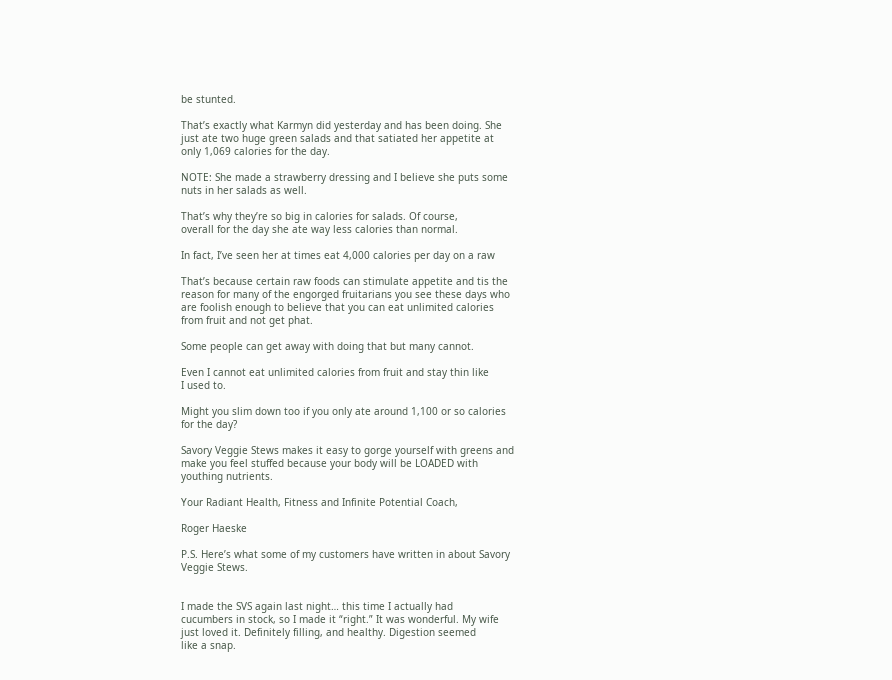be stunted.

That’s exactly what Karmyn did yesterday and has been doing. She
just ate two huge green salads and that satiated her appetite at
only 1,069 calories for the day.

NOTE: She made a strawberry dressing and I believe she puts some
nuts in her salads as well.

That’s why they’re so big in calories for salads. Of course,
overall for the day she ate way less calories than normal.

In fact, I’ve seen her at times eat 4,000 calories per day on a raw

That’s because certain raw foods can stimulate appetite and tis the
reason for many of the engorged fruitarians you see these days who
are foolish enough to believe that you can eat unlimited calories
from fruit and not get phat.

Some people can get away with doing that but many cannot.

Even I cannot eat unlimited calories from fruit and stay thin like
I used to.

Might you slim down too if you only ate around 1,100 or so calories
for the day?

Savory Veggie Stews makes it easy to gorge yourself with greens and
make you feel stuffed because your body will be LOADED with
youthing nutrients.

Your Radiant Health, Fitness and Infinite Potential Coach,

Roger Haeske

P.S. Here’s what some of my customers have written in about Savory
Veggie Stews.


I made the SVS again last night… this time I actually had
cucumbers in stock, so I made it “right.” It was wonderful. My wife
just loved it. Definitely filling, and healthy. Digestion seemed
like a snap.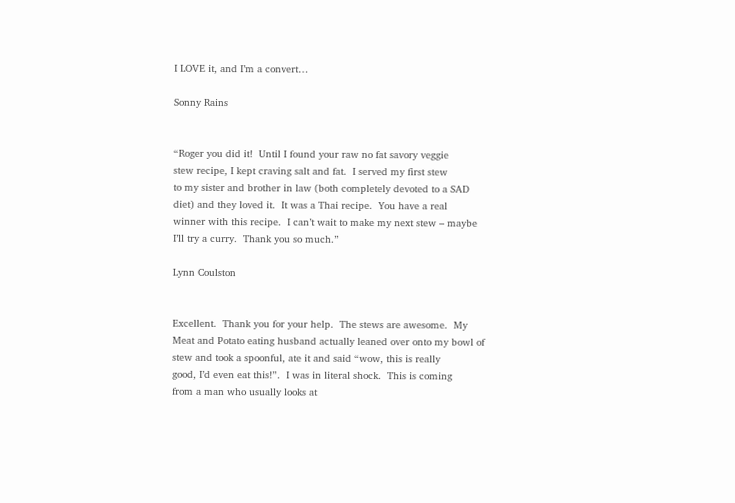I LOVE it, and I’m a convert…

Sonny Rains


“Roger you did it!  Until I found your raw no fat savory veggie
stew recipe, I kept craving salt and fat.  I served my first stew
to my sister and brother in law (both completely devoted to a SAD
diet) and they loved it.  It was a Thai recipe.  You have a real
winner with this recipe.  I can’t wait to make my next stew – maybe
I’ll try a curry.  Thank you so much.”

Lynn Coulston


Excellent.  Thank you for your help.  The stews are awesome.  My
Meat and Potato eating husband actually leaned over onto my bowl of
stew and took a spoonful, ate it and said “wow, this is really
good, I’d even eat this!”.  I was in literal shock.  This is coming
from a man who usually looks at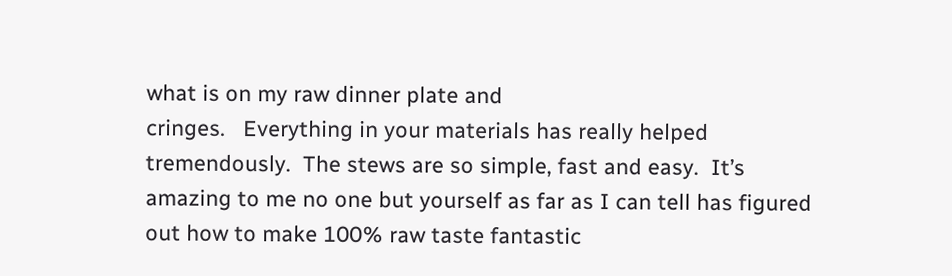what is on my raw dinner plate and
cringes.   Everything in your materials has really helped
tremendously.  The stews are so simple, fast and easy.  It’s
amazing to me no one but yourself as far as I can tell has figured
out how to make 100% raw taste fantastic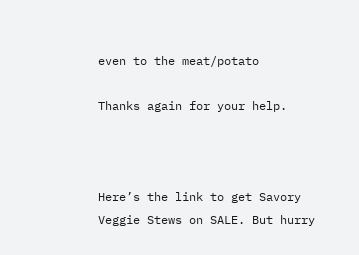even to the meat/potato

Thanks again for your help.



Here’s the link to get Savory Veggie Stews on SALE. But hurry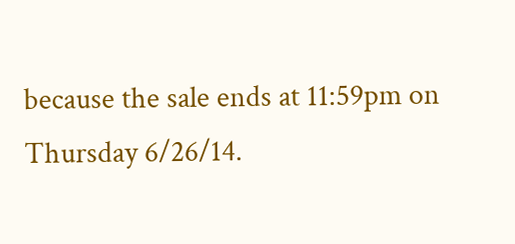because the sale ends at 11:59pm on Thursday 6/26/14.